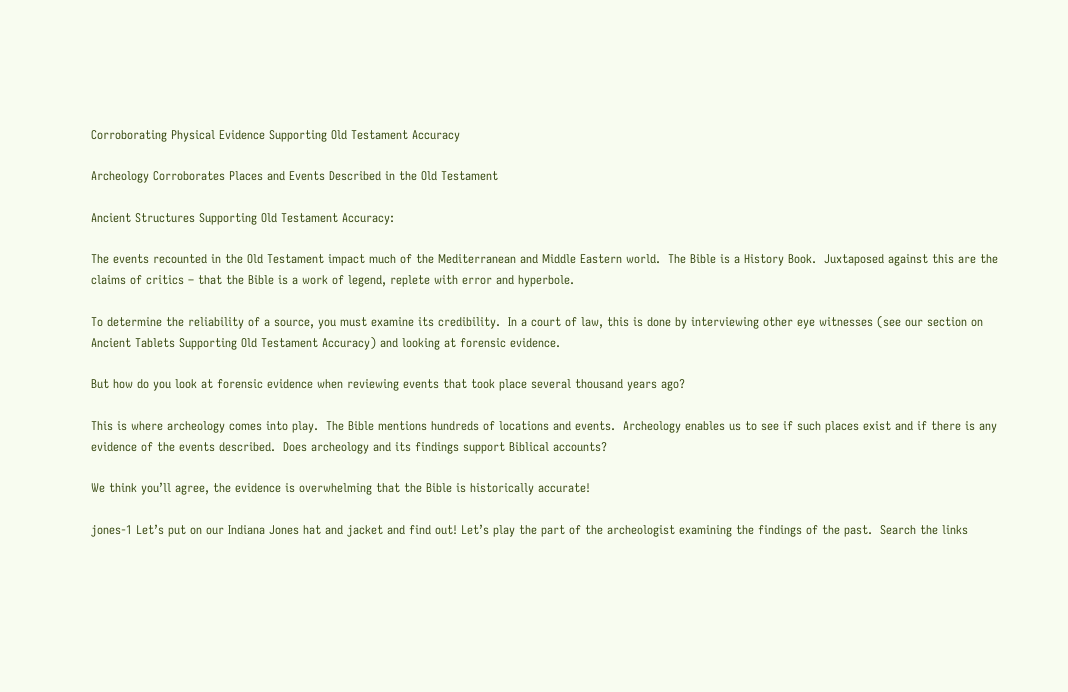Corroborating Physical Evidence Supporting Old Testament Accuracy

Archeology Corroborates Places and Events Described in the Old Testament

Ancient Structures Supporting Old Testament Accuracy:

The events recounted in the Old Testament impact much of the Mediterranean and Middle Eastern world.  The Bible is a History Book.  Juxtaposed against this are the claims of critics – that the Bible is a work of legend, replete with error and hyperbole.

To determine the reliability of a source, you must examine its credibility.  In a court of law, this is done by interviewing other eye witnesses (see our section on Ancient Tablets Supporting Old Testament Accuracy) and looking at forensic evidence.

But how do you look at forensic evidence when reviewing events that took place several thousand years ago?

This is where archeology comes into play.  The Bible mentions hundreds of locations and events.  Archeology enables us to see if such places exist and if there is any evidence of the events described.  Does archeology and its findings support Biblical accounts?

We think you’ll agree, the evidence is overwhelming that the Bible is historically accurate!

jones-1 Let’s put on our Indiana Jones hat and jacket and find out! Let’s play the part of the archeologist examining the findings of the past.  Search the links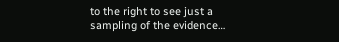to the right to see just a sampling of the evidence…